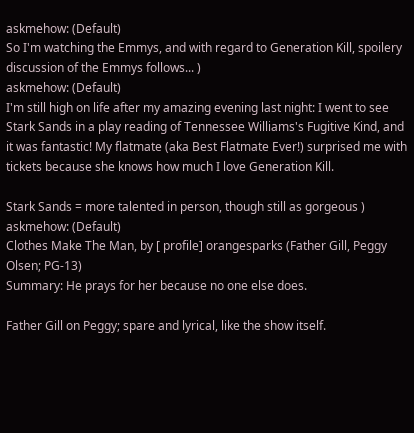askmehow: (Default)
So I'm watching the Emmys, and with regard to Generation Kill, spoilery discussion of the Emmys follows... )
askmehow: (Default)
I'm still high on life after my amazing evening last night: I went to see Stark Sands in a play reading of Tennessee Williams's Fugitive Kind, and it was fantastic! My flatmate (aka Best Flatmate Ever!) surprised me with tickets because she knows how much I love Generation Kill.

Stark Sands = more talented in person, though still as gorgeous )
askmehow: (Default)
Clothes Make The Man, by [ profile] orangesparks (Father Gill, Peggy Olsen; PG-13)
Summary: He prays for her because no one else does.

Father Gill on Peggy; spare and lyrical, like the show itself.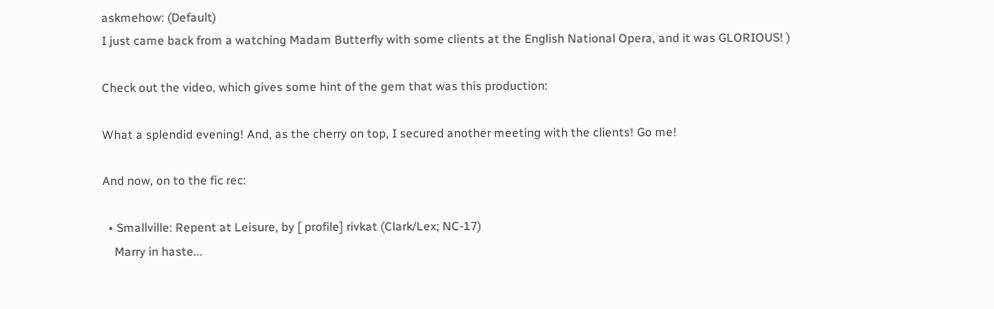askmehow: (Default)
I just came back from a watching Madam Butterfly with some clients at the English National Opera, and it was GLORIOUS! )

Check out the video, which gives some hint of the gem that was this production:

What a splendid evening! And, as the cherry on top, I secured another meeting with the clients! Go me!

And now, on to the fic rec:

  • Smallville: Repent at Leisure, by [ profile] rivkat (Clark/Lex; NC-17)
    Marry in haste...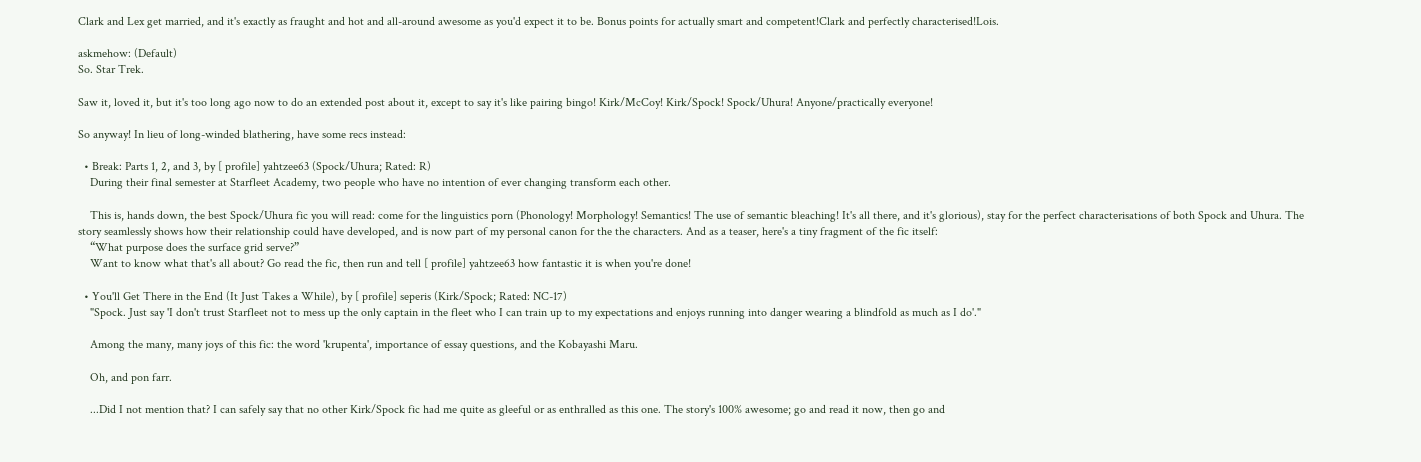Clark and Lex get married, and it's exactly as fraught and hot and all-around awesome as you'd expect it to be. Bonus points for actually smart and competent!Clark and perfectly characterised!Lois.

askmehow: (Default)
So. Star Trek.

Saw it, loved it, but it's too long ago now to do an extended post about it, except to say it's like pairing bingo! Kirk/McCoy! Kirk/Spock! Spock/Uhura! Anyone/practically everyone!

So anyway! In lieu of long-winded blathering, have some recs instead:

  • Break: Parts 1, 2, and 3, by [ profile] yahtzee63 (Spock/Uhura; Rated: R)
    During their final semester at Starfleet Academy, two people who have no intention of ever changing transform each other.

    This is, hands down, the best Spock/Uhura fic you will read: come for the linguistics porn (Phonology! Morphology! Semantics! The use of semantic bleaching! It's all there, and it's glorious), stay for the perfect characterisations of both Spock and Uhura. The story seamlessly shows how their relationship could have developed, and is now part of my personal canon for the the characters. And as a teaser, here's a tiny fragment of the fic itself:
    “What purpose does the surface grid serve?”
    Want to know what that's all about? Go read the fic, then run and tell [ profile] yahtzee63 how fantastic it is when you're done!

  • You'll Get There in the End (It Just Takes a While), by [ profile] seperis (Kirk/Spock; Rated: NC-17)
    "Spock. Just say 'I don't trust Starfleet not to mess up the only captain in the fleet who I can train up to my expectations and enjoys running into danger wearing a blindfold as much as I do'."

    Among the many, many joys of this fic: the word 'krupenta', importance of essay questions, and the Kobayashi Maru.

    Oh, and pon farr.

    ...Did I not mention that? I can safely say that no other Kirk/Spock fic had me quite as gleeful or as enthralled as this one. The story's 100% awesome; go and read it now, then go and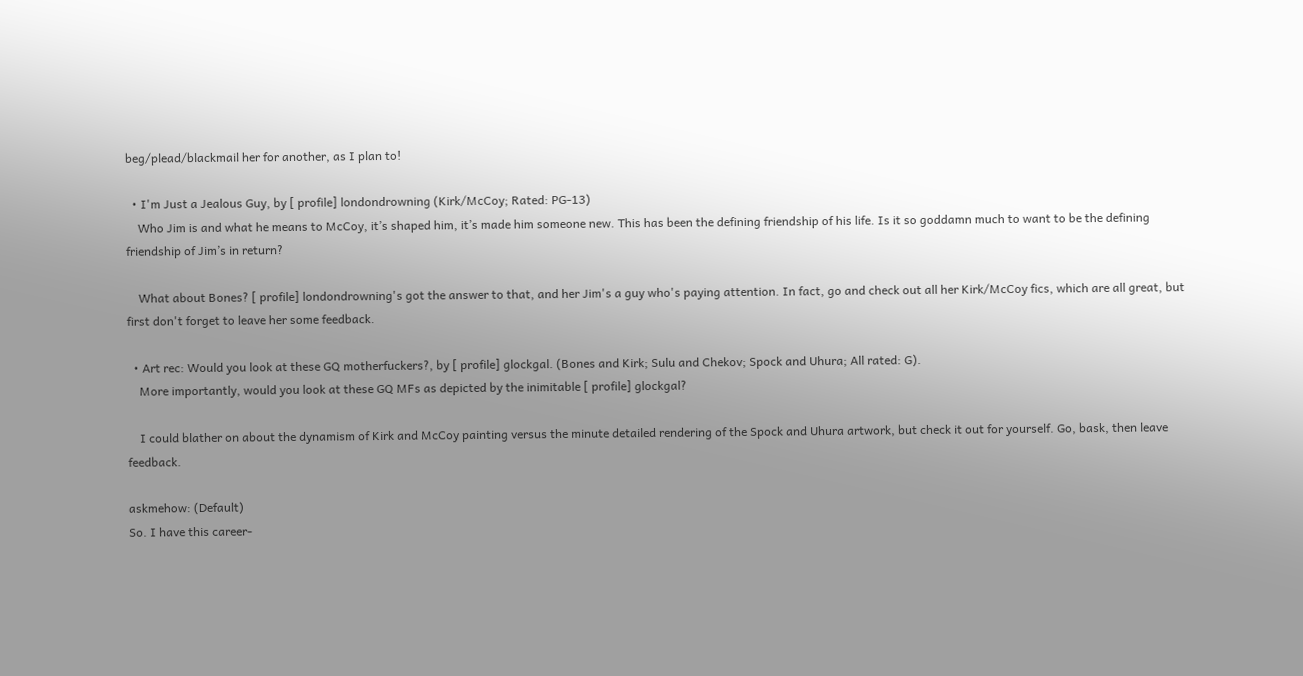beg/plead/blackmail her for another, as I plan to!

  • I'm Just a Jealous Guy, by [ profile] londondrowning (Kirk/McCoy; Rated: PG-13)
    Who Jim is and what he means to McCoy, it’s shaped him, it’s made him someone new. This has been the defining friendship of his life. Is it so goddamn much to want to be the defining friendship of Jim’s in return?

    What about Bones? [ profile] londondrowning's got the answer to that, and her Jim's a guy who's paying attention. In fact, go and check out all her Kirk/McCoy fics, which are all great, but first don't forget to leave her some feedback.

  • Art rec: Would you look at these GQ motherfuckers?, by [ profile] glockgal. (Bones and Kirk; Sulu and Chekov; Spock and Uhura; All rated: G).
    More importantly, would you look at these GQ MFs as depicted by the inimitable [ profile] glockgal?

    I could blather on about the dynamism of Kirk and McCoy painting versus the minute detailed rendering of the Spock and Uhura artwork, but check it out for yourself. Go, bask, then leave feedback.

askmehow: (Default)
So. I have this career-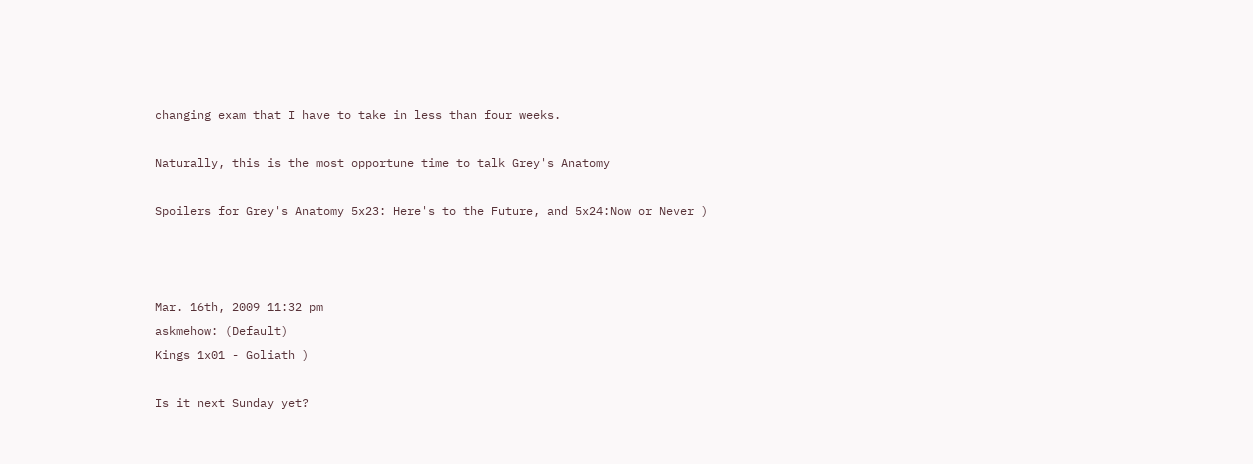changing exam that I have to take in less than four weeks.

Naturally, this is the most opportune time to talk Grey's Anatomy

Spoilers for Grey's Anatomy 5x23: Here's to the Future, and 5x24:Now or Never )



Mar. 16th, 2009 11:32 pm
askmehow: (Default)
Kings 1x01 - Goliath )

Is it next Sunday yet?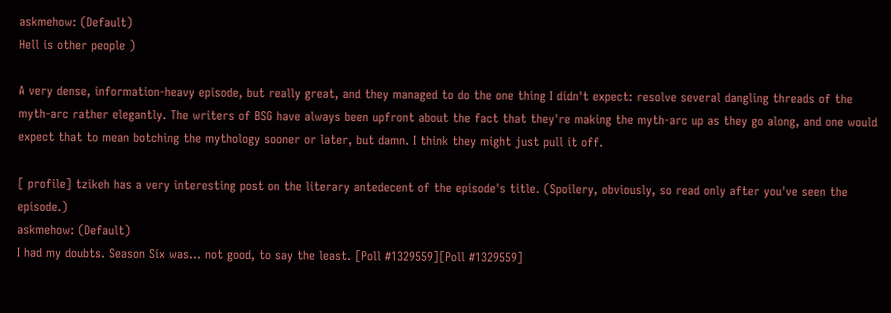askmehow: (Default)
Hell is other people )

A very dense, information-heavy episode, but really great, and they managed to do the one thing I didn't expect: resolve several dangling threads of the myth-arc rather elegantly. The writers of BSG have always been upfront about the fact that they're making the myth-arc up as they go along, and one would expect that to mean botching the mythology sooner or later, but damn. I think they might just pull it off.

[ profile] tzikeh has a very interesting post on the literary antedecent of the episode's title. (Spoilery, obviously, so read only after you've seen the episode.)
askmehow: (Default)
I had my doubts. Season Six was... not good, to say the least. [Poll #1329559][Poll #1329559]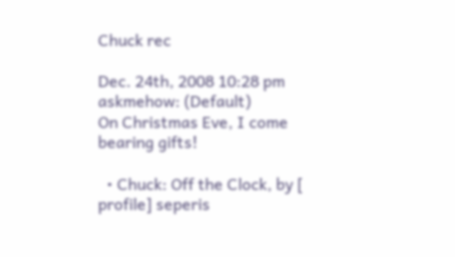Chuck rec

Dec. 24th, 2008 10:28 pm
askmehow: (Default)
On Christmas Eve, I come bearing gifts!

  • Chuck: Off the Clock, by [ profile] seperis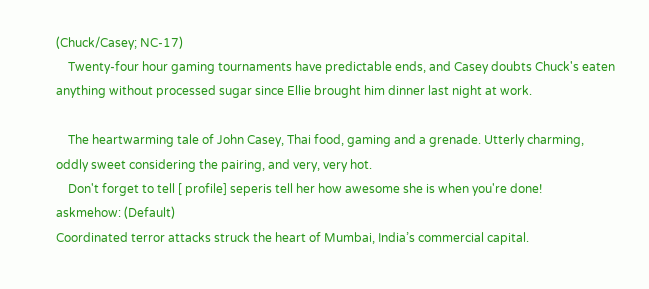(Chuck/Casey; NC-17)
    Twenty-four hour gaming tournaments have predictable ends, and Casey doubts Chuck's eaten anything without processed sugar since Ellie brought him dinner last night at work.

    The heartwarming tale of John Casey, Thai food, gaming and a grenade. Utterly charming, oddly sweet considering the pairing, and very, very hot.
    Don't forget to tell [ profile] seperis tell her how awesome she is when you're done!
askmehow: (Default)
Coordinated terror attacks struck the heart of Mumbai, India’s commercial capital.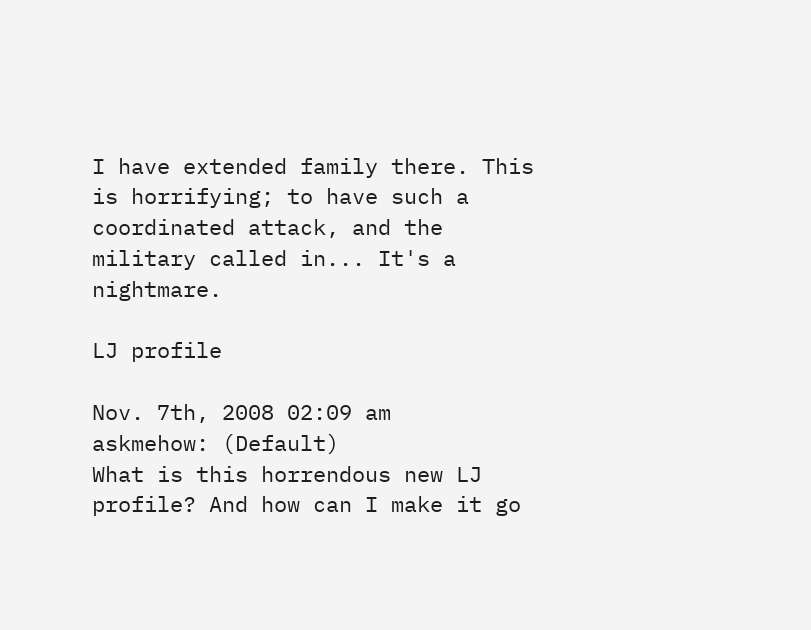I have extended family there. This is horrifying; to have such a coordinated attack, and the military called in... It's a nightmare.

LJ profile

Nov. 7th, 2008 02:09 am
askmehow: (Default)
What is this horrendous new LJ profile? And how can I make it go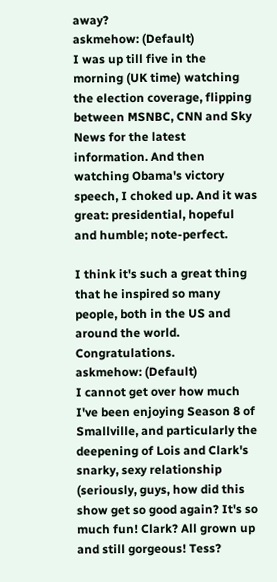away?
askmehow: (Default)
I was up till five in the morning (UK time) watching the election coverage, flipping between MSNBC, CNN and Sky News for the latest information. And then watching Obama's victory speech, I choked up. And it was great: presidential, hopeful and humble; note-perfect.

I think it's such a great thing that he inspired so many people, both in the US and around the world. Congratulations.
askmehow: (Default)
I cannot get over how much I've been enjoying Season 8 of Smallville, and particularly the deepening of Lois and Clark's snarky, sexy relationship (seriously, guys, how did this show get so good again? It's so much fun! Clark? All grown up and still gorgeous! Tess?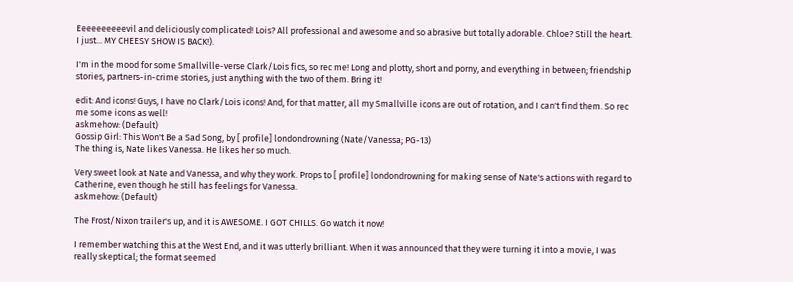Eeeeeeeeeevil and deliciously complicated! Lois? All professional and awesome and so abrasive but totally adorable. Chloe? Still the heart. I just... MY CHEESY SHOW IS BACK!).

I'm in the mood for some Smallville-verse Clark/Lois fics, so rec me! Long and plotty, short and porny, and everything in between; friendship stories, partners-in-crime stories, just anything with the two of them. Bring it!

edit: And icons! Guys, I have no Clark/Lois icons! And, for that matter, all my Smallville icons are out of rotation, and I can't find them. So rec me some icons as well!
askmehow: (Default)
Gossip Girl: This Won't Be a Sad Song, by [ profile] londondrowning (Nate/Vanessa; PG-13)
The thing is, Nate likes Vanessa. He likes her so much.

Very sweet look at Nate and Vanessa, and why they work. Props to [ profile] londondrowning for making sense of Nate's actions with regard to Catherine, even though he still has feelings for Vanessa.
askmehow: (Default)

The Frost/Nixon trailer's up, and it is AWESOME. I GOT CHILLS. Go watch it now!

I remember watching this at the West End, and it was utterly brilliant. When it was announced that they were turning it into a movie, I was really skeptical; the format seemed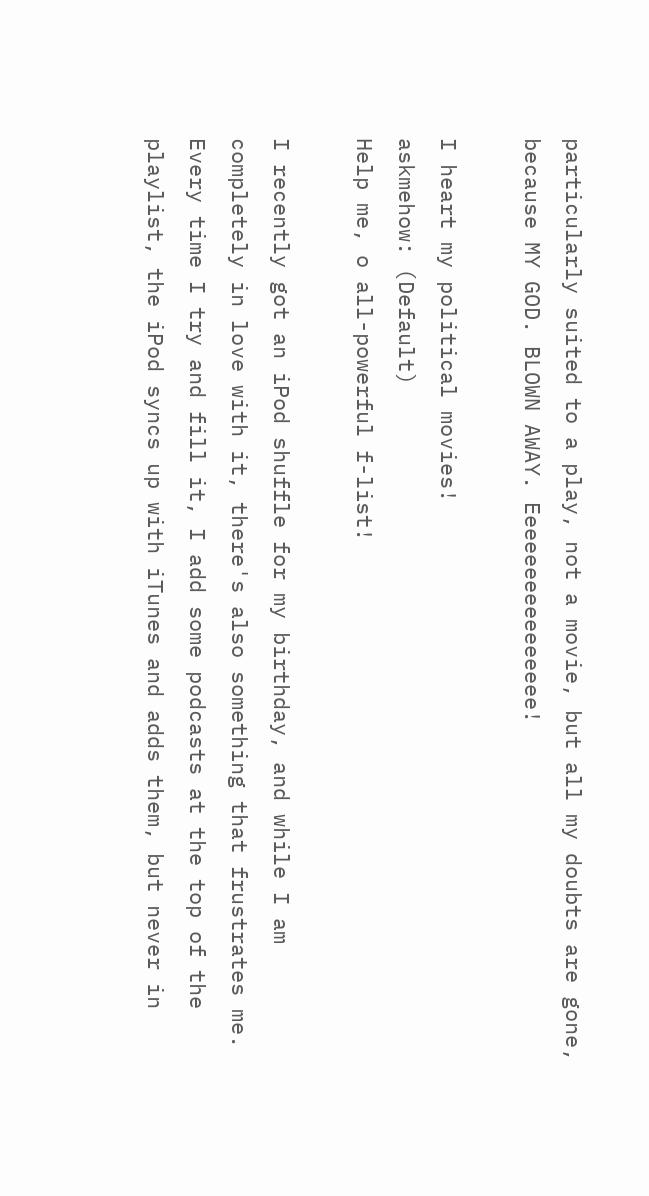particularly suited to a play, not a movie, but all my doubts are gone, because MY GOD. BLOWN AWAY. Eeeeeeeeeeeeeeee!

I heart my political movies!
askmehow: (Default)
Help me, o all-powerful f-list!

I recently got an iPod shuffle for my birthday, and while I am completely in love with it, there's also something that frustrates me. Every time I try and fill it, I add some podcasts at the top of the playlist, the iPod syncs up with iTunes and adds them, but never in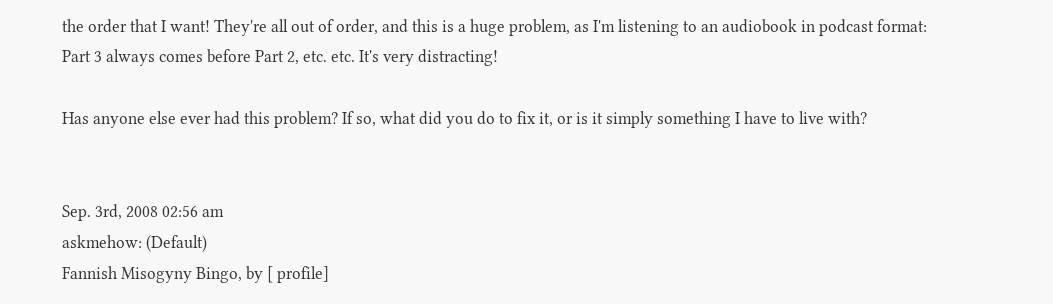the order that I want! They're all out of order, and this is a huge problem, as I'm listening to an audiobook in podcast format: Part 3 always comes before Part 2, etc. etc. It's very distracting!

Has anyone else ever had this problem? If so, what did you do to fix it, or is it simply something I have to live with?


Sep. 3rd, 2008 02:56 am
askmehow: (Default)
Fannish Misogyny Bingo, by [ profile]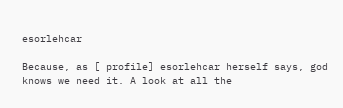esorlehcar

Because, as [ profile] esorlehcar herself says, god knows we need it. A look at all the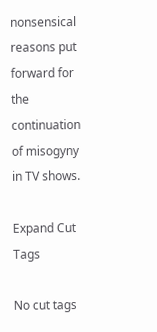nonsensical reasons put forward for the continuation of misogyny in TV shows.

Expand Cut Tags

No cut tags